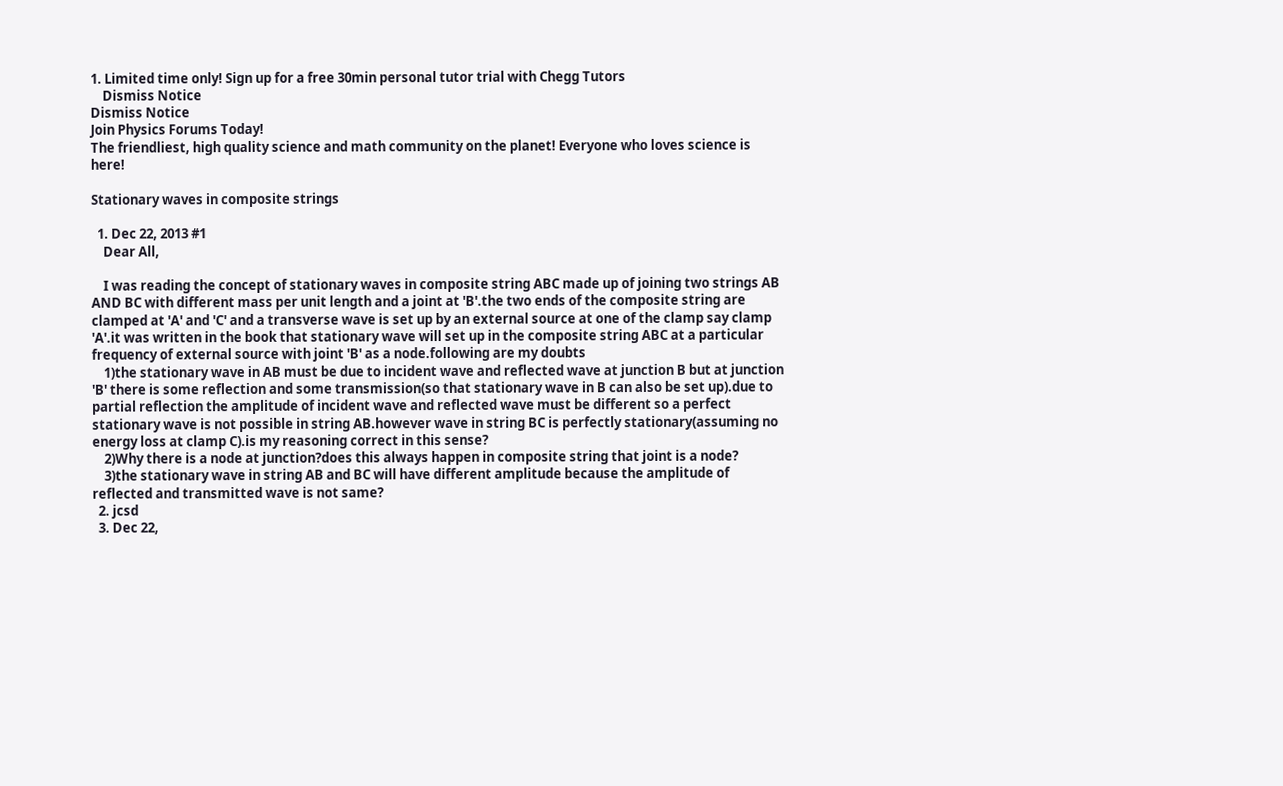1. Limited time only! Sign up for a free 30min personal tutor trial with Chegg Tutors
    Dismiss Notice
Dismiss Notice
Join Physics Forums Today!
The friendliest, high quality science and math community on the planet! Everyone who loves science is here!

Stationary waves in composite strings

  1. Dec 22, 2013 #1
    Dear All,

    I was reading the concept of stationary waves in composite string ABC made up of joining two strings AB AND BC with different mass per unit length and a joint at 'B'.the two ends of the composite string are clamped at 'A' and 'C' and a transverse wave is set up by an external source at one of the clamp say clamp 'A'.it was written in the book that stationary wave will set up in the composite string ABC at a particular frequency of external source with joint 'B' as a node.following are my doubts
    1)the stationary wave in AB must be due to incident wave and reflected wave at junction B but at junction 'B' there is some reflection and some transmission(so that stationary wave in B can also be set up).due to partial reflection the amplitude of incident wave and reflected wave must be different so a perfect stationary wave is not possible in string AB.however wave in string BC is perfectly stationary(assuming no energy loss at clamp C).is my reasoning correct in this sense?
    2)Why there is a node at junction?does this always happen in composite string that joint is a node?
    3)the stationary wave in string AB and BC will have different amplitude because the amplitude of reflected and transmitted wave is not same?
  2. jcsd
  3. Dec 22,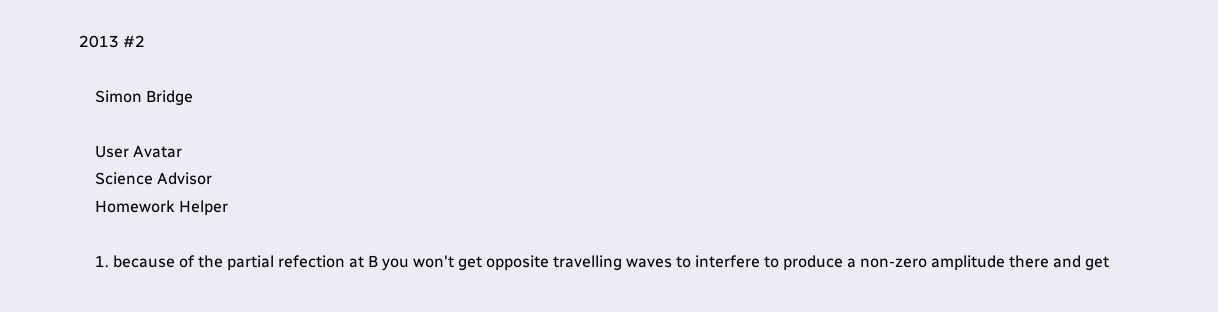2013 #2

    Simon Bridge

    User Avatar
    Science Advisor
    Homework Helper

    1. because of the partial refection at B you won't get opposite travelling waves to interfere to produce a non-zero amplitude there and get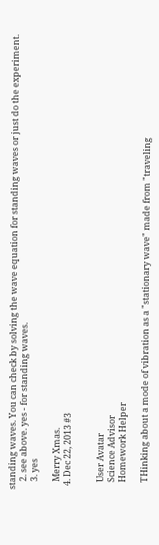standing waves. You can check by solving the wave equation for standing waves or just do the experiment.
    2. see above. yes - for standing waves.
    3. yes

    Merry Xmas.
  4. Dec 22, 2013 #3


    User Avatar
    Science Advisor
    Homework Helper

    THinking about a mode of vibration as a "stationary wave" made from "traveling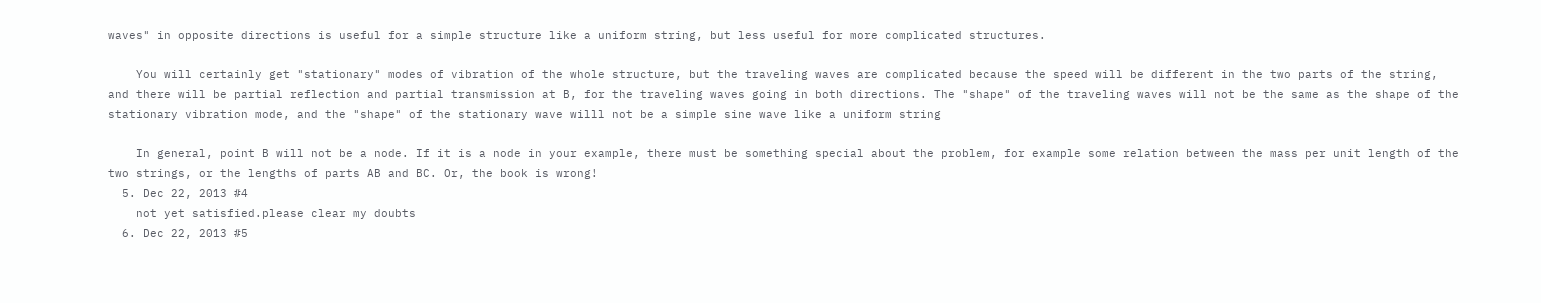waves" in opposite directions is useful for a simple structure like a uniform string, but less useful for more complicated structures.

    You will certainly get "stationary" modes of vibration of the whole structure, but the traveling waves are complicated because the speed will be different in the two parts of the string, and there will be partial reflection and partial transmission at B, for the traveling waves going in both directions. The "shape" of the traveling waves will not be the same as the shape of the stationary vibration mode, and the "shape" of the stationary wave willl not be a simple sine wave like a uniform string

    In general, point B will not be a node. If it is a node in your example, there must be something special about the problem, for example some relation between the mass per unit length of the two strings, or the lengths of parts AB and BC. Or, the book is wrong!
  5. Dec 22, 2013 #4
    not yet satisfied.please clear my doubts
  6. Dec 22, 2013 #5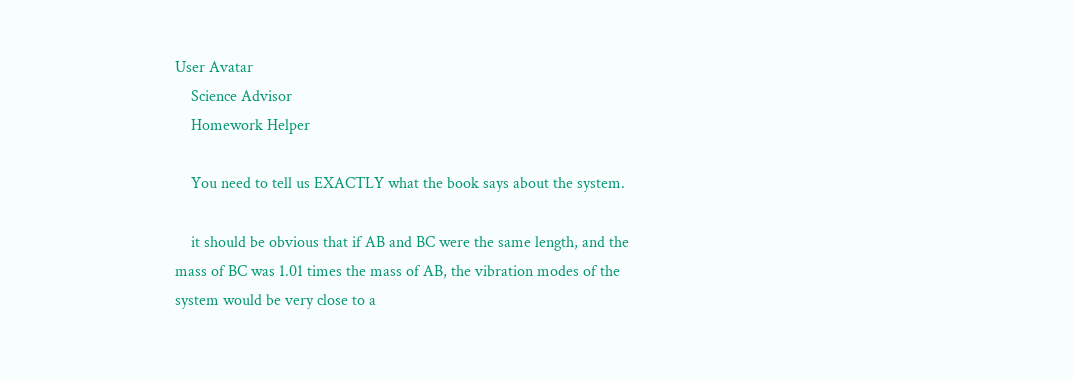User Avatar
    Science Advisor
    Homework Helper

    You need to tell us EXACTLY what the book says about the system.

    it should be obvious that if AB and BC were the same length, and the mass of BC was 1.01 times the mass of AB, the vibration modes of the system would be very close to a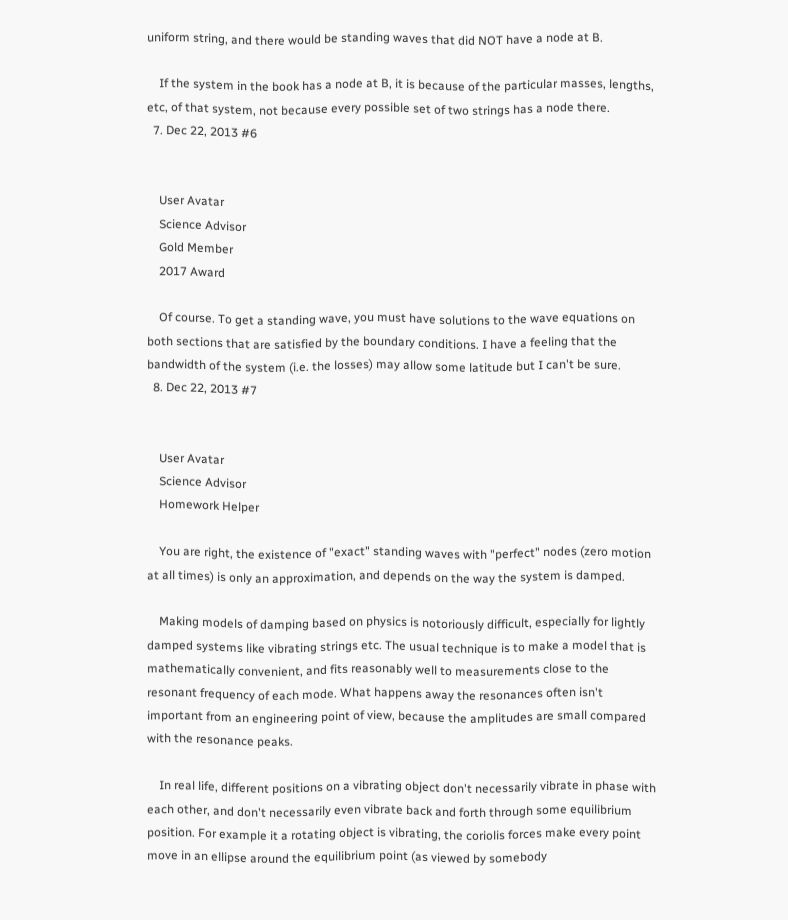uniform string, and there would be standing waves that did NOT have a node at B.

    If the system in the book has a node at B, it is because of the particular masses, lengths, etc, of that system, not because every possible set of two strings has a node there.
  7. Dec 22, 2013 #6


    User Avatar
    Science Advisor
    Gold Member
    2017 Award

    Of course. To get a standing wave, you must have solutions to the wave equations on both sections that are satisfied by the boundary conditions. I have a feeling that the bandwidth of the system (i.e. the losses) may allow some latitude but I can't be sure.
  8. Dec 22, 2013 #7


    User Avatar
    Science Advisor
    Homework Helper

    You are right, the existence of "exact" standing waves with "perfect" nodes (zero motion at all times) is only an approximation, and depends on the way the system is damped.

    Making models of damping based on physics is notoriously difficult, especially for lightly damped systems like vibrating strings etc. The usual technique is to make a model that is mathematically convenient, and fits reasonably well to measurements close to the resonant frequency of each mode. What happens away the resonances often isn't important from an engineering point of view, because the amplitudes are small compared with the resonance peaks.

    In real life, different positions on a vibrating object don't necessarily vibrate in phase with each other, and don't necessarily even vibrate back and forth through some equilibrium position. For example it a rotating object is vibrating, the coriolis forces make every point move in an ellipse around the equilibrium point (as viewed by somebody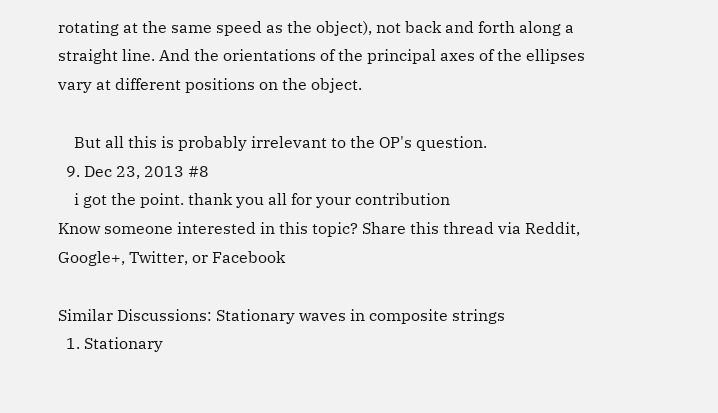rotating at the same speed as the object), not back and forth along a straight line. And the orientations of the principal axes of the ellipses vary at different positions on the object.

    But all this is probably irrelevant to the OP's question.
  9. Dec 23, 2013 #8
    i got the point. thank you all for your contribution
Know someone interested in this topic? Share this thread via Reddit, Google+, Twitter, or Facebook

Similar Discussions: Stationary waves in composite strings
  1. Stationary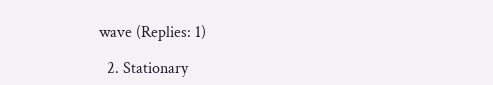wave (Replies: 1)

  2. Stationary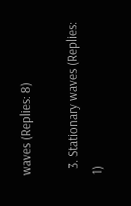waves (Replies: 8)

  3. Stationary waves (Replies: 1)